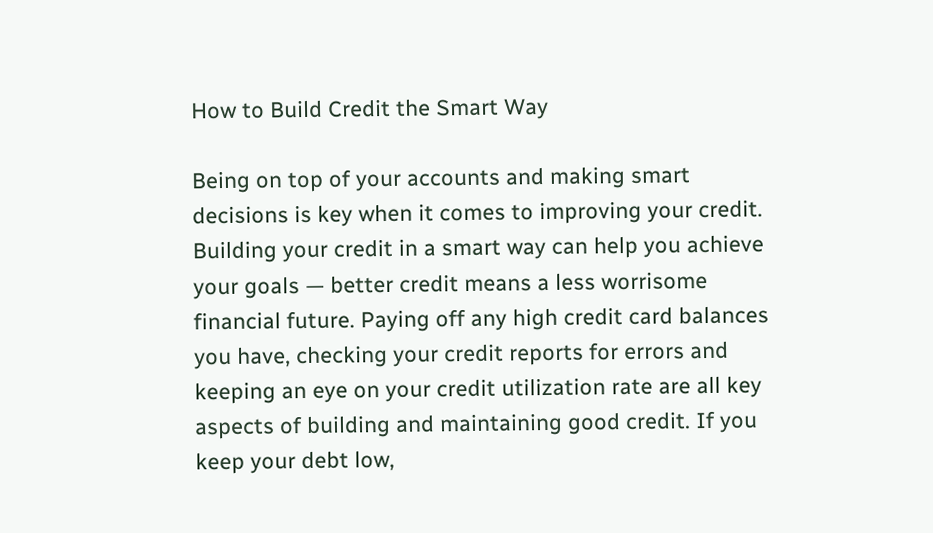How to Build Credit the Smart Way

Being on top of your accounts and making smart decisions is key when it comes to improving your credit. Building your credit in a smart way can help you achieve your goals — better credit means a less worrisome financial future. Paying off any high credit card balances you have, checking your credit reports for errors and keeping an eye on your credit utilization rate are all key aspects of building and maintaining good credit. If you keep your debt low,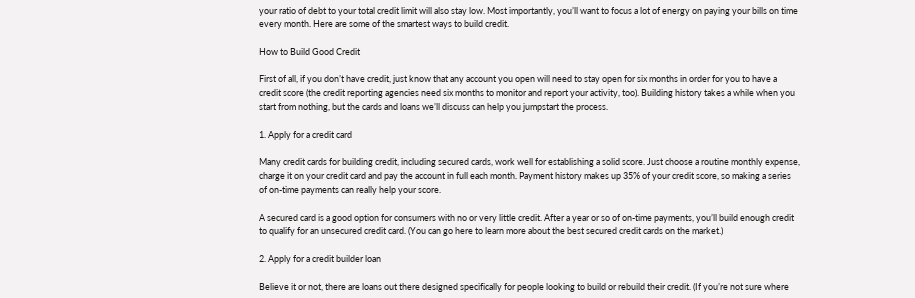your ratio of debt to your total credit limit will also stay low. Most importantly, you’ll want to focus a lot of energy on paying your bills on time every month. Here are some of the smartest ways to build credit.

How to Build Good Credit

First of all, if you don’t have credit, just know that any account you open will need to stay open for six months in order for you to have a credit score (the credit reporting agencies need six months to monitor and report your activity, too). Building history takes a while when you start from nothing, but the cards and loans we’ll discuss can help you jumpstart the process.

1. Apply for a credit card

Many credit cards for building credit, including secured cards, work well for establishing a solid score. Just choose a routine monthly expense, charge it on your credit card and pay the account in full each month. Payment history makes up 35% of your credit score, so making a series of on-time payments can really help your score.

A secured card is a good option for consumers with no or very little credit. After a year or so of on-time payments, you’ll build enough credit to qualify for an unsecured credit card. (You can go here to learn more about the best secured credit cards on the market.)

2. Apply for a credit builder loan

Believe it or not, there are loans out there designed specifically for people looking to build or rebuild their credit. (If you’re not sure where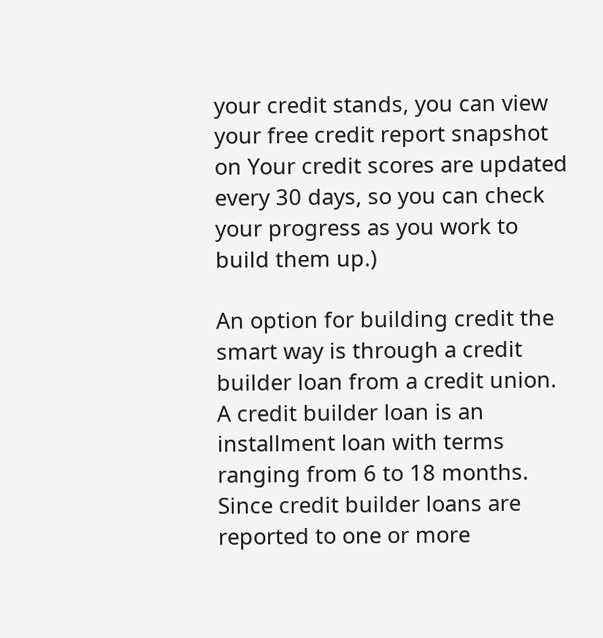your credit stands, you can view your free credit report snapshot on Your credit scores are updated every 30 days, so you can check your progress as you work to build them up.)

An option for building credit the smart way is through a credit builder loan from a credit union. A credit builder loan is an installment loan with terms ranging from 6 to 18 months. Since credit builder loans are reported to one or more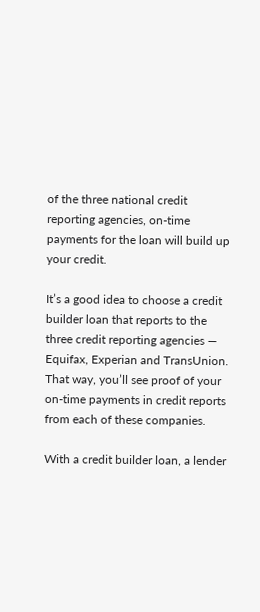of the three national credit reporting agencies, on-time payments for the loan will build up your credit.

It’s a good idea to choose a credit builder loan that reports to the three credit reporting agencies — Equifax, Experian and TransUnion. That way, you’ll see proof of your on-time payments in credit reports from each of these companies.

With a credit builder loan, a lender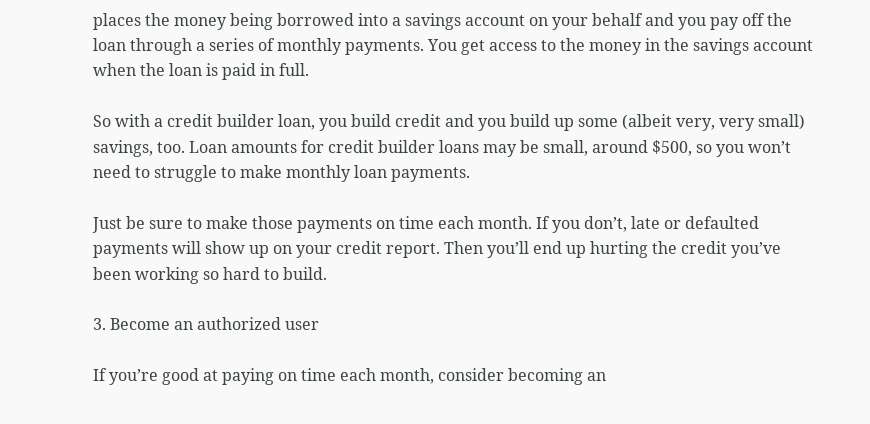places the money being borrowed into a savings account on your behalf and you pay off the loan through a series of monthly payments. You get access to the money in the savings account when the loan is paid in full.

So with a credit builder loan, you build credit and you build up some (albeit very, very small) savings, too. Loan amounts for credit builder loans may be small, around $500, so you won’t need to struggle to make monthly loan payments.

Just be sure to make those payments on time each month. If you don’t, late or defaulted payments will show up on your credit report. Then you’ll end up hurting the credit you’ve been working so hard to build.

3. Become an authorized user

If you’re good at paying on time each month, consider becoming an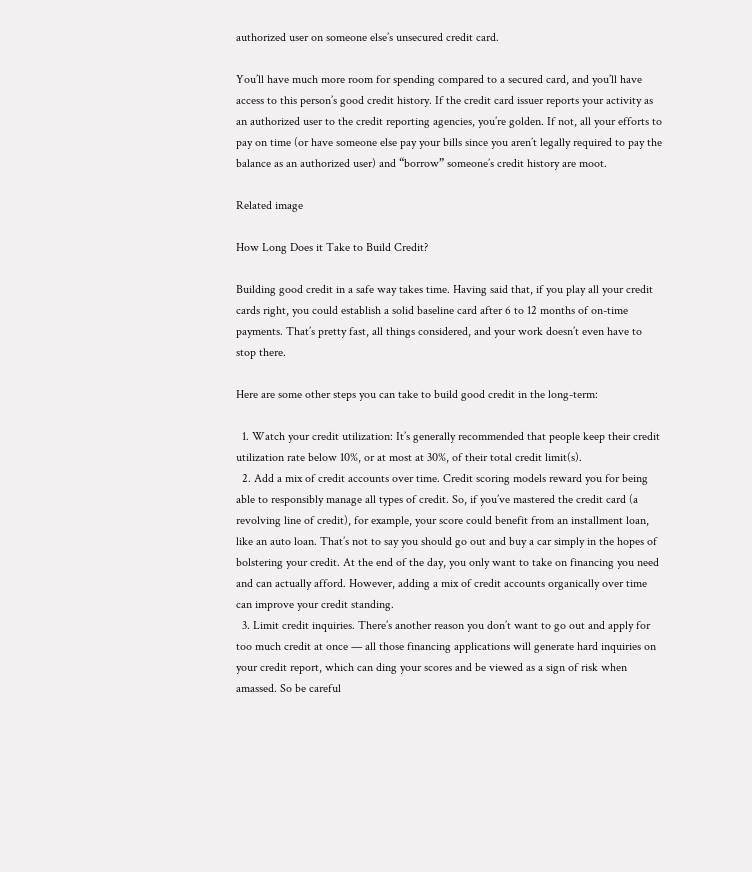authorized user on someone else’s unsecured credit card.

You’ll have much more room for spending compared to a secured card, and you’ll have access to this person’s good credit history. If the credit card issuer reports your activity as an authorized user to the credit reporting agencies, you’re golden. If not, all your efforts to pay on time (or have someone else pay your bills since you aren’t legally required to pay the balance as an authorized user) and “borrow” someone’s credit history are moot.

Related image

How Long Does it Take to Build Credit?

Building good credit in a safe way takes time. Having said that, if you play all your credit cards right, you could establish a solid baseline card after 6 to 12 months of on-time payments. That’s pretty fast, all things considered, and your work doesn’t even have to stop there.

Here are some other steps you can take to build good credit in the long-term:

  1. Watch your credit utilization: It’s generally recommended that people keep their credit utilization rate below 10%, or at most at 30%, of their total credit limit(s).
  2. Add a mix of credit accounts over time. Credit scoring models reward you for being able to responsibly manage all types of credit. So, if you’ve mastered the credit card (a revolving line of credit), for example, your score could benefit from an installment loan, like an auto loan. That’s not to say you should go out and buy a car simply in the hopes of bolstering your credit. At the end of the day, you only want to take on financing you need and can actually afford. However, adding a mix of credit accounts organically over time can improve your credit standing.
  3. Limit credit inquiries. There’s another reason you don’t want to go out and apply for too much credit at once — all those financing applications will generate hard inquiries on your credit report, which can ding your scores and be viewed as a sign of risk when amassed. So be careful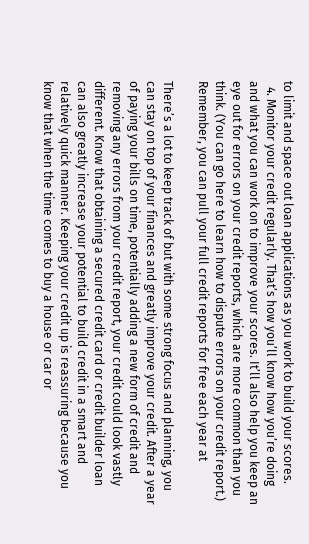to limit and space out loan applications as you work to build your scores.
  4. Monitor your credit regularly. That’s how you’ll know how you’re doing and what you can work on to improve your scores. It’ll also help you keep an eye out for errors on your credit reports, which are more common than you think. (You can go here to learn how to dispute errors on your credit report.) Remember, you can pull your full credit reports for free each year at

There’s a lot to keep track of but with some strong focus and planning, you can stay on top of your finances and greatly improve your credit. After a year of paying your bills on time, potentially adding a new form of credit and removing any errors from your credit report, your credit could look vastly different. Know that obtaining a secured credit card or credit builder loan can also greatly increase your potential to build credit in a smart and relatively quick manner. Keeping your credit up is reassuring because you know that when the time comes to buy a house or car or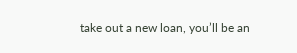take out a new loan, you’ll be an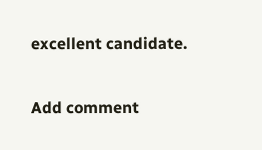excellent candidate.

Add comment